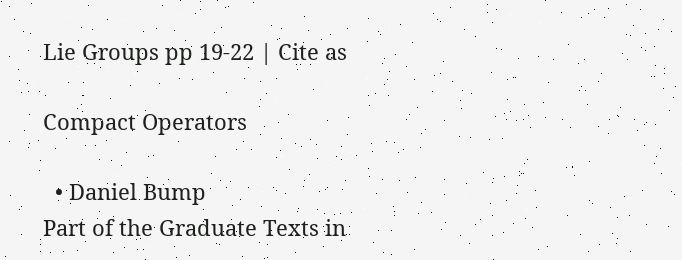Lie Groups pp 19-22 | Cite as

Compact Operators

  • Daniel Bump
Part of the Graduate Texts in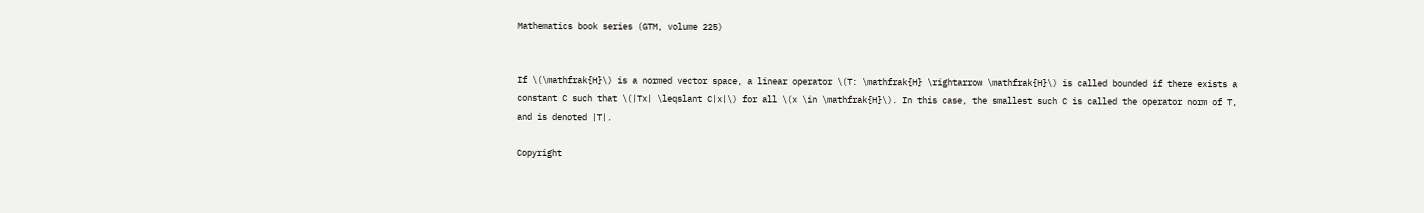Mathematics book series (GTM, volume 225)


If \(\mathfrak{H}\) is a normed vector space, a linear operator \(T: \mathfrak{H} \rightarrow \mathfrak{H}\) is called bounded if there exists a constant C such that \(|Tx| \leqslant C|x|\) for all \(x \in \mathfrak{H}\). In this case, the smallest such C is called the operator norm of T, and is denoted |T|.

Copyright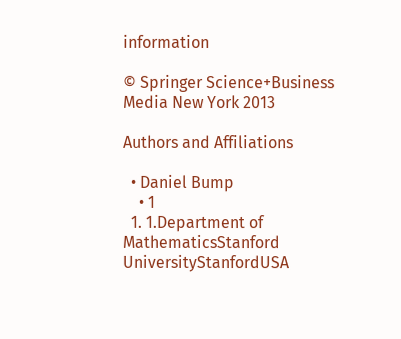information

© Springer Science+Business Media New York 2013

Authors and Affiliations

  • Daniel Bump
    • 1
  1. 1.Department of MathematicsStanford UniversityStanfordUSA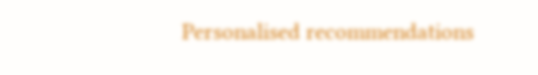Personalised recommendations